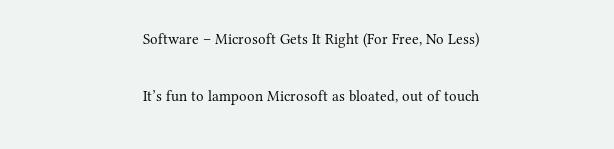Software – Microsoft Gets It Right (For Free, No Less)

It’s fun to lampoon Microsoft as bloated, out of touch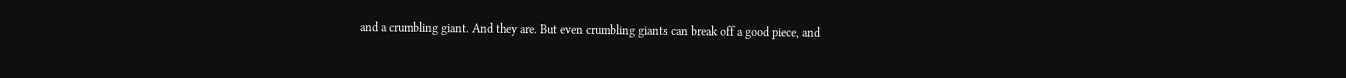and a crumbling giant. And they are. But even crumbling giants can break off a good piece, and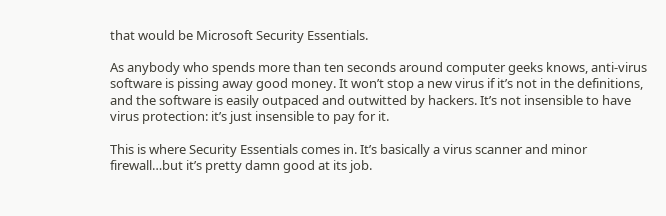that would be Microsoft Security Essentials.

As anybody who spends more than ten seconds around computer geeks knows, anti-virus software is pissing away good money. It won’t stop a new virus if it’s not in the definitions, and the software is easily outpaced and outwitted by hackers. It’s not insensible to have virus protection: it’s just insensible to pay for it.

This is where Security Essentials comes in. It’s basically a virus scanner and minor firewall…but it’s pretty damn good at its job.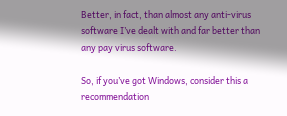Better, in fact, than almost any anti-virus software I’ve dealt with and far better than any pay virus software.

So, if you’ve got Windows, consider this a recommendation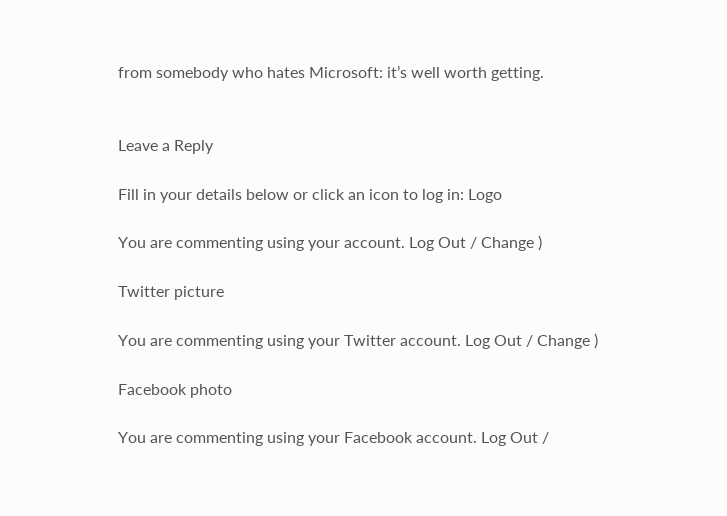from somebody who hates Microsoft: it’s well worth getting.


Leave a Reply

Fill in your details below or click an icon to log in: Logo

You are commenting using your account. Log Out / Change )

Twitter picture

You are commenting using your Twitter account. Log Out / Change )

Facebook photo

You are commenting using your Facebook account. Log Out /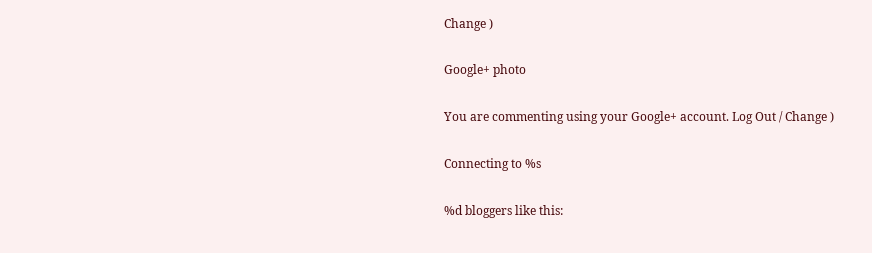Change )

Google+ photo

You are commenting using your Google+ account. Log Out / Change )

Connecting to %s

%d bloggers like this: